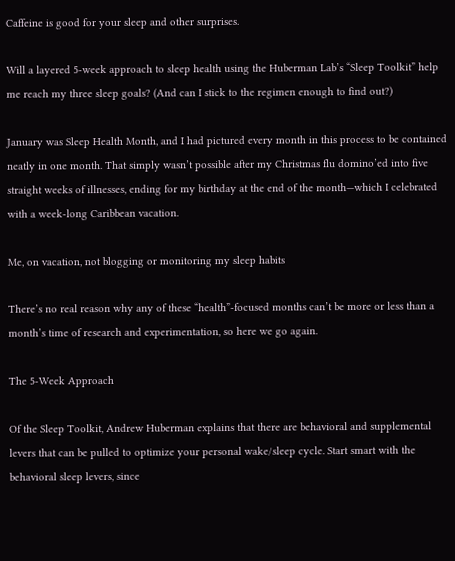Caffeine is good for your sleep and other surprises.

Will a layered 5-week approach to sleep health using the Huberman Lab’s “Sleep Toolkit” help me reach my three sleep goals? (And can I stick to the regimen enough to find out?)

January was Sleep Health Month, and I had pictured every month in this process to be contained neatly in one month. That simply wasn’t possible after my Christmas flu domino’ed into five straight weeks of illnesses, ending for my birthday at the end of the month—which I celebrated with a week-long Caribbean vacation.

Me, on vacation, not blogging or monitoring my sleep habits

There’s no real reason why any of these “health”-focused months can’t be more or less than a month’s time of research and experimentation, so here we go again.

The 5-Week Approach

Of the Sleep Toolkit, Andrew Huberman explains that there are behavioral and supplemental levers that can be pulled to optimize your personal wake/sleep cycle. Start smart with the behavioral sleep levers, since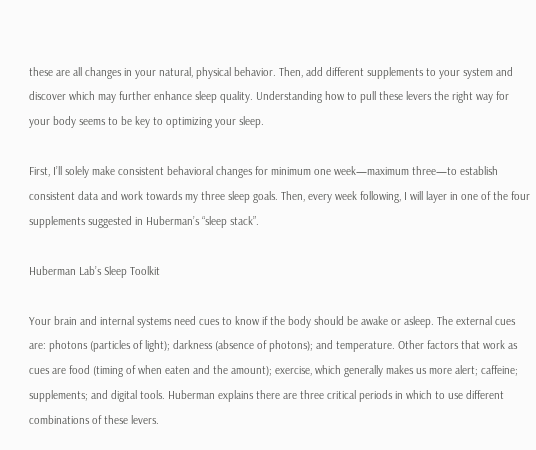these are all changes in your natural, physical behavior. Then, add different supplements to your system and discover which may further enhance sleep quality. Understanding how to pull these levers the right way for your body seems to be key to optimizing your sleep.

First, I’ll solely make consistent behavioral changes for minimum one week—maximum three—to establish consistent data and work towards my three sleep goals. Then, every week following, I will layer in one of the four supplements suggested in Huberman’s “sleep stack”.

Huberman Lab’s Sleep Toolkit

Your brain and internal systems need cues to know if the body should be awake or asleep. The external cues are: photons (particles of light); darkness (absence of photons); and temperature. Other factors that work as cues are food (timing of when eaten and the amount); exercise, which generally makes us more alert; caffeine; supplements; and digital tools. Huberman explains there are three critical periods in which to use different combinations of these levers.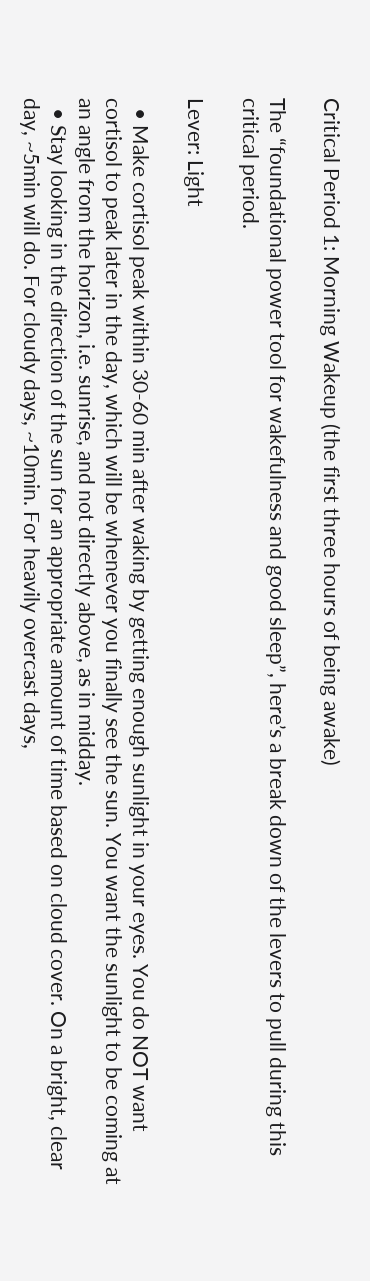Critical Period 1: Morning Wakeup (the first three hours of being awake)

The “foundational power tool for wakefulness and good sleep”, here’s a break down of the levers to pull during this critical period.

Lever: Light

  • Make cortisol peak within 30-60 min after waking by getting enough sunlight in your eyes. You do NOT want cortisol to peak later in the day, which will be whenever you finally see the sun. You want the sunlight to be coming at an angle from the horizon, i.e. sunrise, and not directly above, as in midday.
  • Stay looking in the direction of the sun for an appropriate amount of time based on cloud cover. On a bright, clear day, ~5min will do. For cloudy days, ~10min. For heavily overcast days,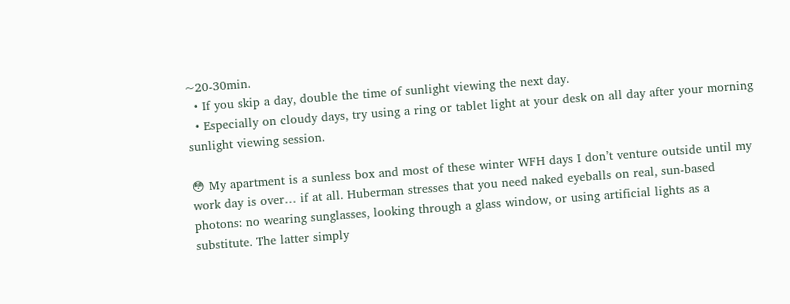~20-30min.
  • If you skip a day, double the time of sunlight viewing the next day.
  • Especially on cloudy days, try using a ring or tablet light at your desk on all day after your morning sunlight viewing session.

😳 My apartment is a sunless box and most of these winter WFH days I don’t venture outside until my work day is over… if at all. Huberman stresses that you need naked eyeballs on real, sun-based photons: no wearing sunglasses, looking through a glass window, or using artificial lights as a substitute. The latter simply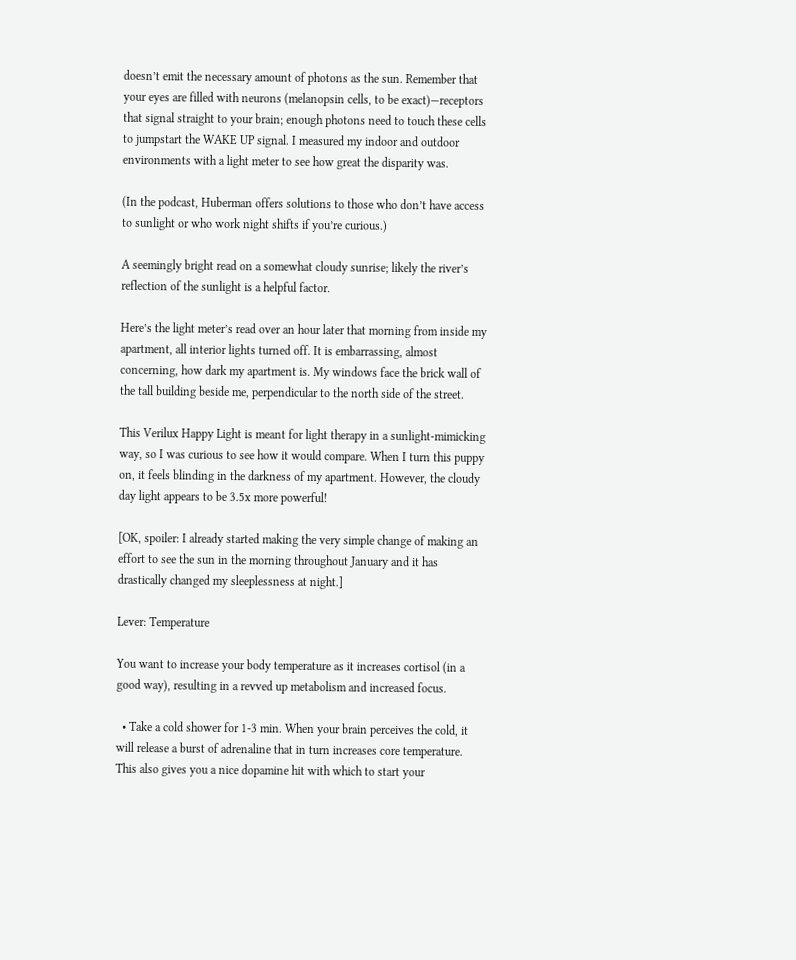doesn’t emit the necessary amount of photons as the sun. Remember that your eyes are filled with neurons (melanopsin cells, to be exact)—receptors that signal straight to your brain; enough photons need to touch these cells to jumpstart the WAKE UP signal. I measured my indoor and outdoor environments with a light meter to see how great the disparity was.

(In the podcast, Huberman offers solutions to those who don’t have access to sunlight or who work night shifts if you’re curious.)

A seemingly bright read on a somewhat cloudy sunrise; likely the river’s reflection of the sunlight is a helpful factor.

Here’s the light meter’s read over an hour later that morning from inside my apartment, all interior lights turned off. It is embarrassing, almost concerning, how dark my apartment is. My windows face the brick wall of the tall building beside me, perpendicular to the north side of the street.

This Verilux Happy Light is meant for light therapy in a sunlight-mimicking way, so I was curious to see how it would compare. When I turn this puppy on, it feels blinding in the darkness of my apartment. However, the cloudy day light appears to be 3.5x more powerful!

[OK, spoiler: I already started making the very simple change of making an effort to see the sun in the morning throughout January and it has drastically changed my sleeplessness at night.]

Lever: Temperature

You want to increase your body temperature as it increases cortisol (in a good way), resulting in a revved up metabolism and increased focus.

  • Take a cold shower for 1-3 min. When your brain perceives the cold, it will release a burst of adrenaline that in turn increases core temperature. This also gives you a nice dopamine hit with which to start your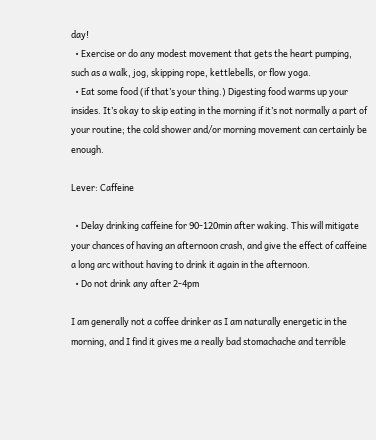day!
  • Exercise or do any modest movement that gets the heart pumping, such as a walk, jog, skipping rope, kettlebells, or flow yoga.
  • Eat some food (if that’s your thing.) Digesting food warms up your insides. It’s okay to skip eating in the morning if it’s not normally a part of your routine; the cold shower and/or morning movement can certainly be enough.

Lever: Caffeine

  • Delay drinking caffeine for 90-120min after waking. This will mitigate your chances of having an afternoon crash, and give the effect of caffeine a long arc without having to drink it again in the afternoon.
  • Do not drink any after 2-4pm

I am generally not a coffee drinker as I am naturally energetic in the morning, and I find it gives me a really bad stomachache and terrible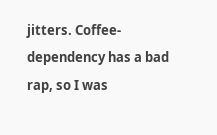jitters. Coffee-dependency has a bad rap, so I was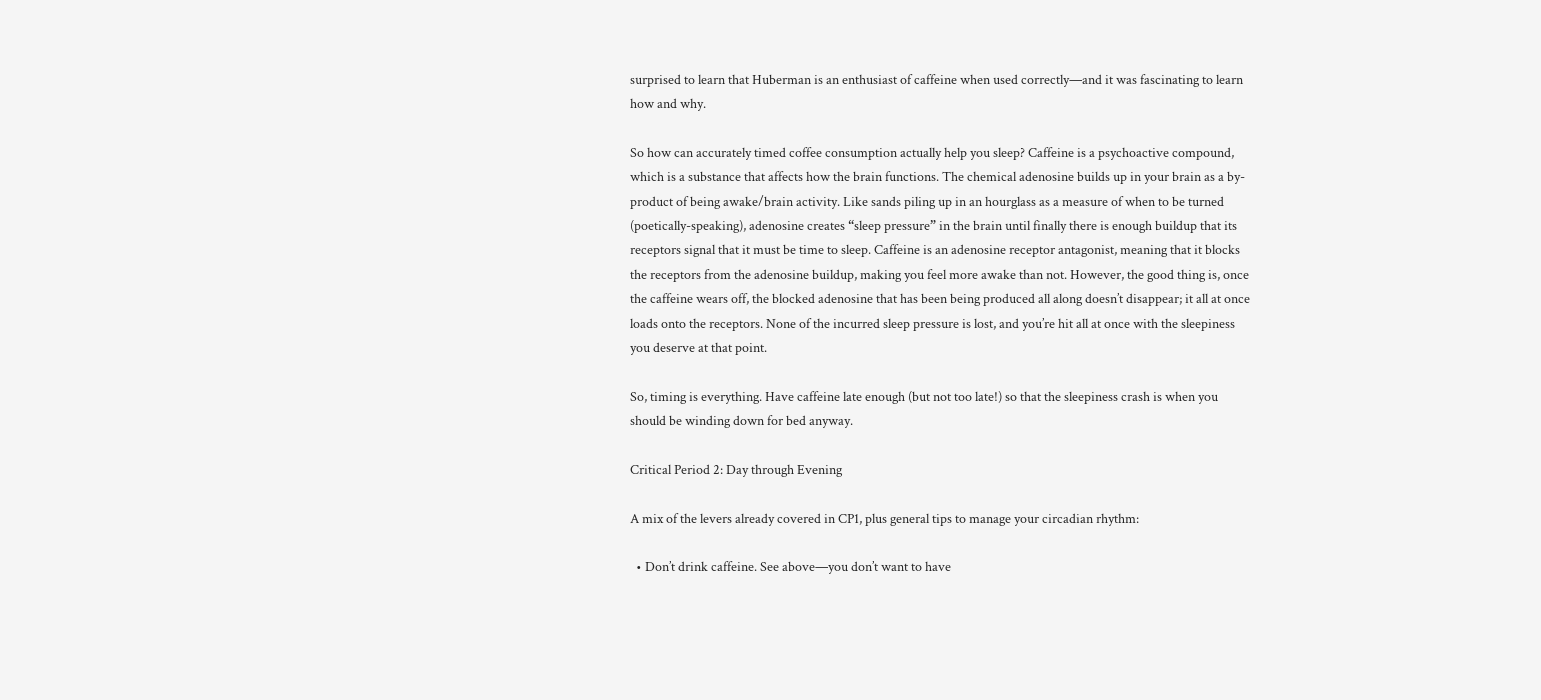surprised to learn that Huberman is an enthusiast of caffeine when used correctly—and it was fascinating to learn how and why.

So how can accurately timed coffee consumption actually help you sleep? Caffeine is a psychoactive compound, which is a substance that affects how the brain functions. The chemical adenosine builds up in your brain as a by-product of being awake/brain activity. Like sands piling up in an hourglass as a measure of when to be turned (poetically-speaking), adenosine creates “sleep pressure” in the brain until finally there is enough buildup that its receptors signal that it must be time to sleep. Caffeine is an adenosine receptor antagonist, meaning that it blocks the receptors from the adenosine buildup, making you feel more awake than not. However, the good thing is, once the caffeine wears off, the blocked adenosine that has been being produced all along doesn’t disappear; it all at once loads onto the receptors. None of the incurred sleep pressure is lost, and you’re hit all at once with the sleepiness you deserve at that point.

So, timing is everything. Have caffeine late enough (but not too late!) so that the sleepiness crash is when you should be winding down for bed anyway.

Critical Period 2: Day through Evening

A mix of the levers already covered in CP1, plus general tips to manage your circadian rhythm:

  • Don’t drink caffeine. See above—you don’t want to have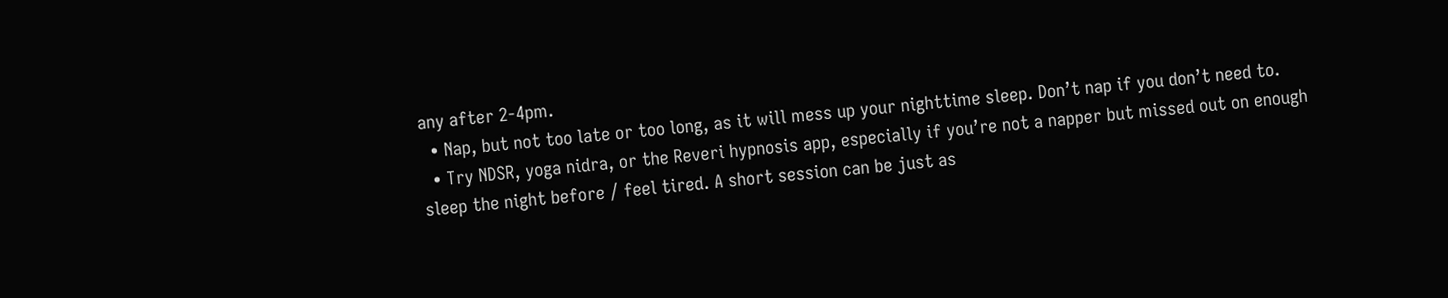any after 2-4pm.
  • Nap, but not too late or too long, as it will mess up your nighttime sleep. Don’t nap if you don’t need to.
  • Try NDSR, yoga nidra, or the Reveri hypnosis app, especially if you’re not a napper but missed out on enough sleep the night before / feel tired. A short session can be just as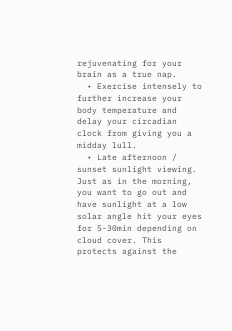rejuvenating for your brain as a true nap.
  • Exercise intensely to further increase your body temperature and delay your circadian clock from giving you a midday lull.
  • Late afternoon / sunset sunlight viewing. Just as in the morning, you want to go out and have sunlight at a low solar angle hit your eyes for 5-30min depending on cloud cover. This protects against the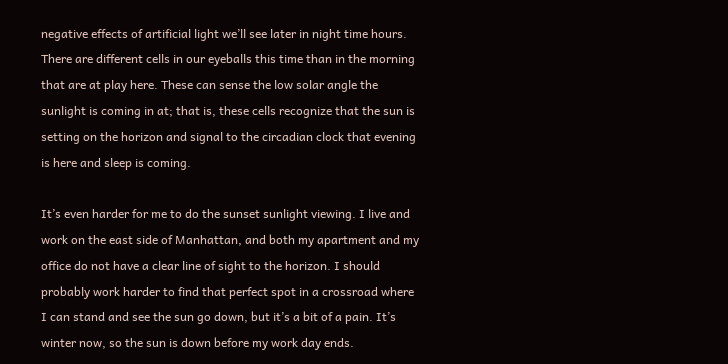negative effects of artificial light we’ll see later in night time hours. There are different cells in our eyeballs this time than in the morning that are at play here. These can sense the low solar angle the sunlight is coming in at; that is, these cells recognize that the sun is setting on the horizon and signal to the circadian clock that evening is here and sleep is coming.

It’s even harder for me to do the sunset sunlight viewing. I live and work on the east side of Manhattan, and both my apartment and my office do not have a clear line of sight to the horizon. I should probably work harder to find that perfect spot in a crossroad where I can stand and see the sun go down, but it’s a bit of a pain. It’s winter now, so the sun is down before my work day ends.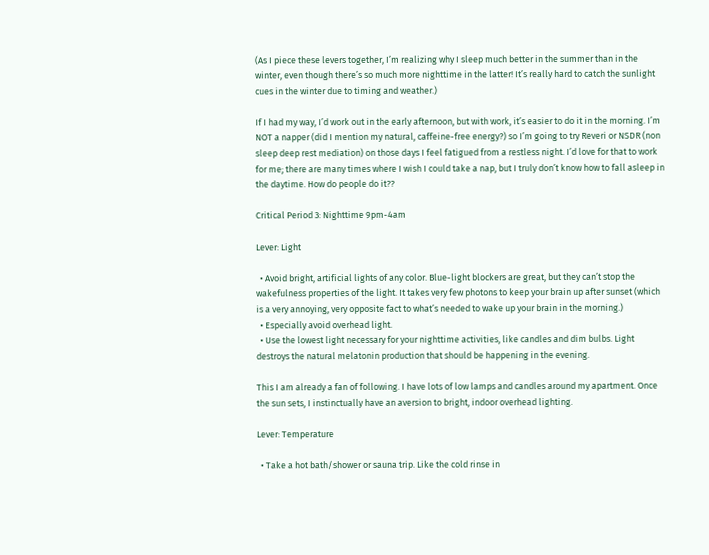(As I piece these levers together, I’m realizing why I sleep much better in the summer than in the winter, even though there’s so much more nighttime in the latter! It’s really hard to catch the sunlight cues in the winter due to timing and weather.)

If I had my way, I’d work out in the early afternoon, but with work, it’s easier to do it in the morning. I’m NOT a napper (did I mention my natural, caffeine-free energy?) so I’m going to try Reveri or NSDR (non sleep deep rest mediation) on those days I feel fatigued from a restless night. I’d love for that to work for me; there are many times where I wish I could take a nap, but I truly don’t know how to fall asleep in the daytime. How do people do it??

Critical Period 3: Nighttime 9pm-4am

Lever: Light

  • Avoid bright, artificial lights of any color. Blue-light blockers are great, but they can’t stop the wakefulness properties of the light. It takes very few photons to keep your brain up after sunset (which is a very annoying, very opposite fact to what’s needed to wake up your brain in the morning.)
  • Especially avoid overhead light.
  • Use the lowest light necessary for your nighttime activities, like candles and dim bulbs. Light destroys the natural melatonin production that should be happening in the evening.

This I am already a fan of following. I have lots of low lamps and candles around my apartment. Once the sun sets, I instinctually have an aversion to bright, indoor overhead lighting.

Lever: Temperature

  • Take a hot bath/shower or sauna trip. Like the cold rinse in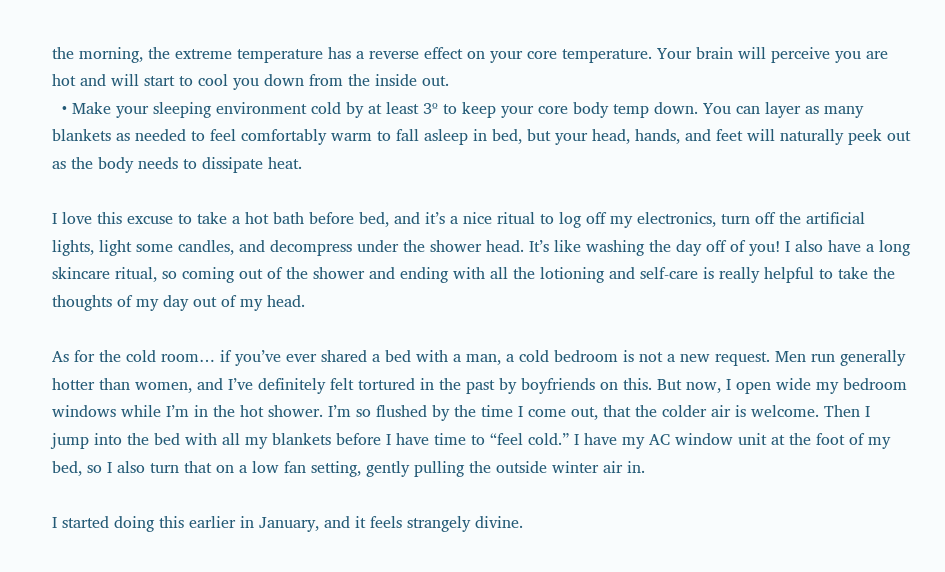the morning, the extreme temperature has a reverse effect on your core temperature. Your brain will perceive you are hot and will start to cool you down from the inside out.
  • Make your sleeping environment cold by at least 3º to keep your core body temp down. You can layer as many blankets as needed to feel comfortably warm to fall asleep in bed, but your head, hands, and feet will naturally peek out as the body needs to dissipate heat.

I love this excuse to take a hot bath before bed, and it’s a nice ritual to log off my electronics, turn off the artificial lights, light some candles, and decompress under the shower head. It’s like washing the day off of you! I also have a long skincare ritual, so coming out of the shower and ending with all the lotioning and self-care is really helpful to take the thoughts of my day out of my head.

As for the cold room… if you’ve ever shared a bed with a man, a cold bedroom is not a new request. Men run generally hotter than women, and I’ve definitely felt tortured in the past by boyfriends on this. But now, I open wide my bedroom windows while I’m in the hot shower. I’m so flushed by the time I come out, that the colder air is welcome. Then I jump into the bed with all my blankets before I have time to “feel cold.” I have my AC window unit at the foot of my bed, so I also turn that on a low fan setting, gently pulling the outside winter air in.

I started doing this earlier in January, and it feels strangely divine.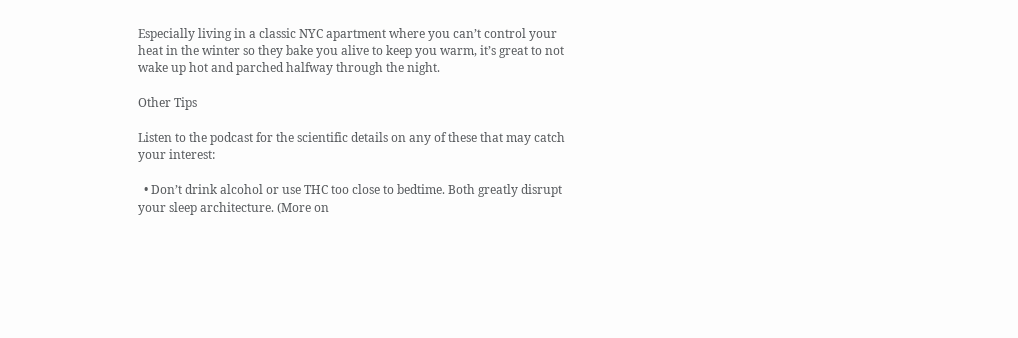Especially living in a classic NYC apartment where you can’t control your heat in the winter so they bake you alive to keep you warm, it’s great to not wake up hot and parched halfway through the night.

Other Tips

Listen to the podcast for the scientific details on any of these that may catch your interest:

  • Don’t drink alcohol or use THC too close to bedtime. Both greatly disrupt your sleep architecture. (More on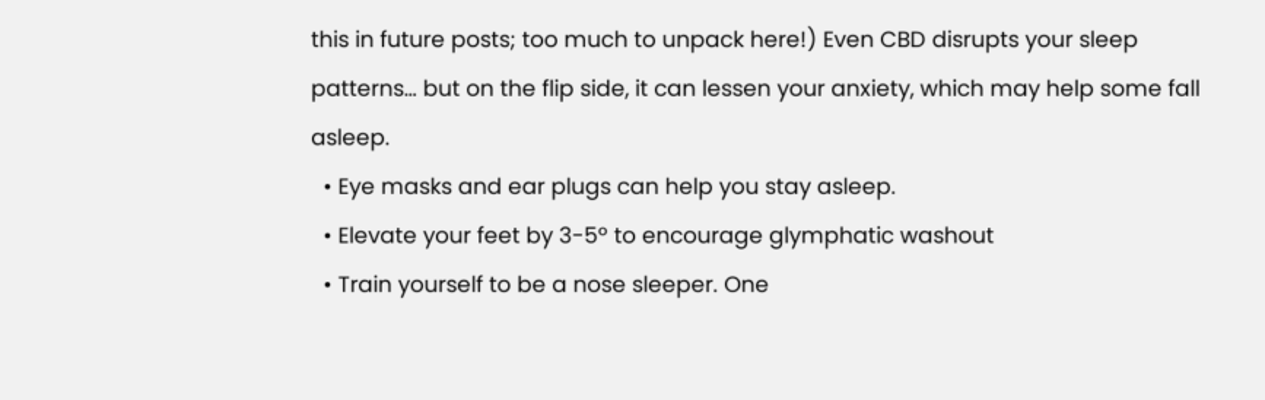this in future posts; too much to unpack here!) Even CBD disrupts your sleep patterns… but on the flip side, it can lessen your anxiety, which may help some fall asleep.
  • Eye masks and ear plugs can help you stay asleep.
  • Elevate your feet by 3-5º to encourage glymphatic washout
  • Train yourself to be a nose sleeper. One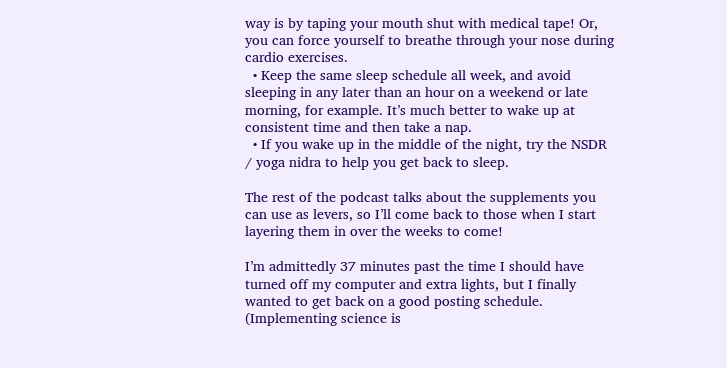way is by taping your mouth shut with medical tape! Or, you can force yourself to breathe through your nose during cardio exercises.
  • Keep the same sleep schedule all week, and avoid sleeping in any later than an hour on a weekend or late morning, for example. It’s much better to wake up at consistent time and then take a nap.
  • If you wake up in the middle of the night, try the NSDR / yoga nidra to help you get back to sleep.

The rest of the podcast talks about the supplements you can use as levers, so I’ll come back to those when I start layering them in over the weeks to come!

I’m admittedly 37 minutes past the time I should have turned off my computer and extra lights, but I finally wanted to get back on a good posting schedule. (Implementing science is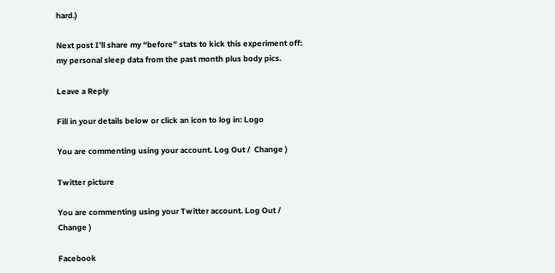hard.)

Next post I’ll share my “before” stats to kick this experiment off: my personal sleep data from the past month plus body pics.

Leave a Reply

Fill in your details below or click an icon to log in: Logo

You are commenting using your account. Log Out /  Change )

Twitter picture

You are commenting using your Twitter account. Log Out /  Change )

Facebook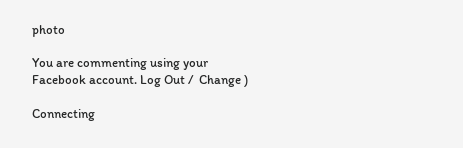photo

You are commenting using your Facebook account. Log Out /  Change )

Connecting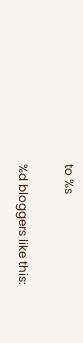to %s

%d bloggers like this: